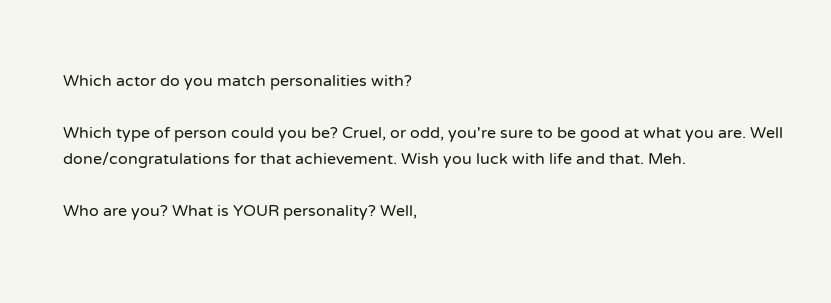Which actor do you match personalities with?

Which type of person could you be? Cruel, or odd, you're sure to be good at what you are. Well done/congratulations for that achievement. Wish you luck with life and that. Meh.

Who are you? What is YOUR personality? Well,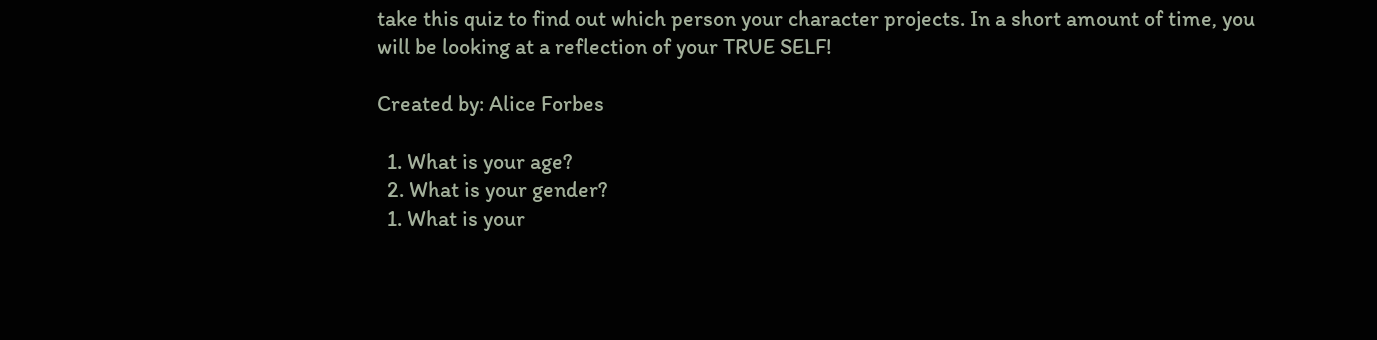take this quiz to find out which person your character projects. In a short amount of time, you will be looking at a reflection of your TRUE SELF!

Created by: Alice Forbes

  1. What is your age?
  2. What is your gender?
  1. What is your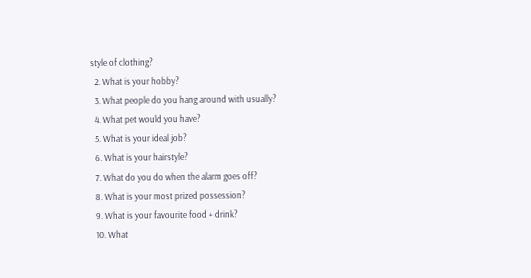style of clothing?
  2. What is your hobby?
  3. What people do you hang around with usually?
  4. What pet would you have?
  5. What is your ideal job?
  6. What is your hairstyle?
  7. What do you do when the alarm goes off?
  8. What is your most prized possession?
  9. What is your favourite food + drink?
  10. What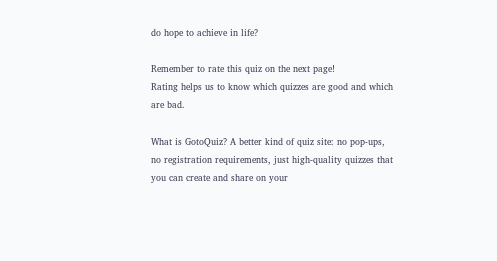do hope to achieve in life?

Remember to rate this quiz on the next page!
Rating helps us to know which quizzes are good and which are bad.

What is GotoQuiz? A better kind of quiz site: no pop-ups, no registration requirements, just high-quality quizzes that you can create and share on your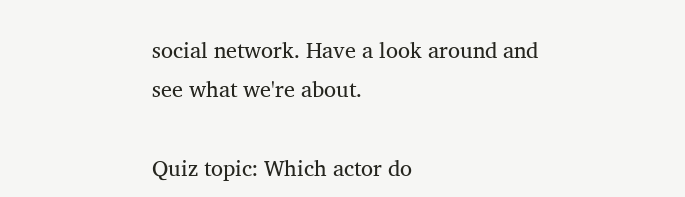social network. Have a look around and see what we're about.

Quiz topic: Which actor do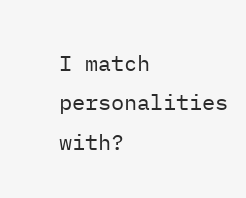I match personalities with?